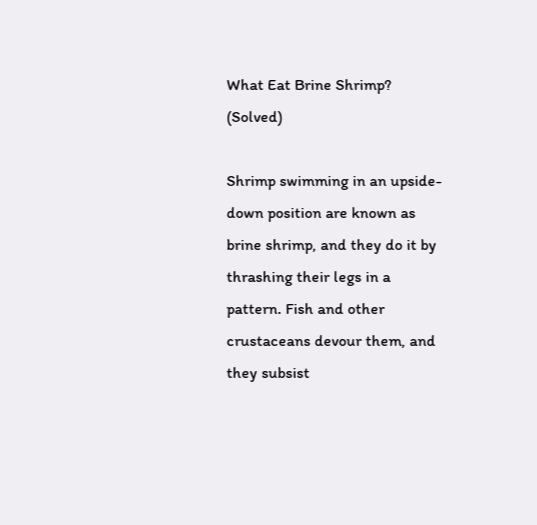What Eat Brine Shrimp? (Solved)

Shrimp swimming in an upside-down position are known as brine shrimp, and they do it by thrashing their legs in a pattern. Fish and other crustaceans devour them, and they subsist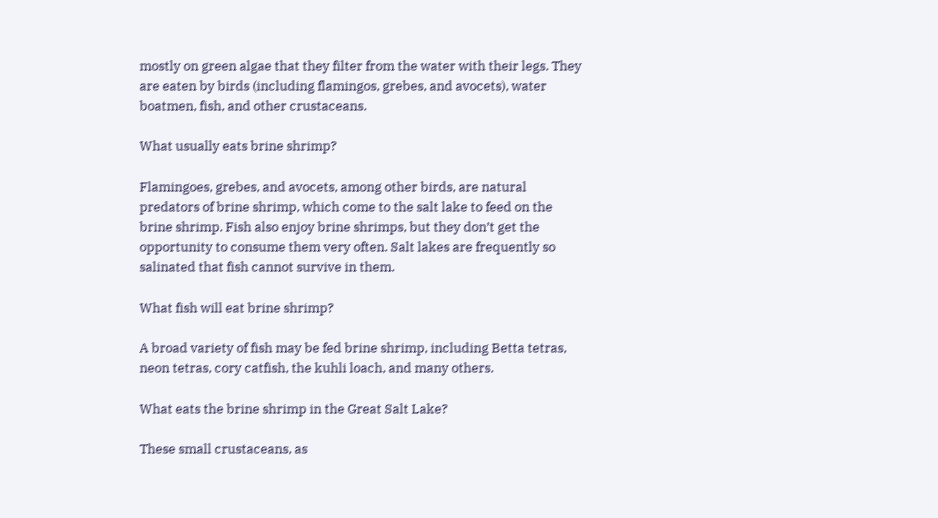mostly on green algae that they filter from the water with their legs. They are eaten by birds (including flamingos, grebes, and avocets), water boatmen, fish, and other crustaceans.

What usually eats brine shrimp?

Flamingoes, grebes, and avocets, among other birds, are natural predators of brine shrimp, which come to the salt lake to feed on the brine shrimp. Fish also enjoy brine shrimps, but they don’t get the opportunity to consume them very often. Salt lakes are frequently so salinated that fish cannot survive in them.

What fish will eat brine shrimp?

A broad variety of fish may be fed brine shrimp, including Betta tetras, neon tetras, cory catfish, the kuhli loach, and many others.

What eats the brine shrimp in the Great Salt Lake?

These small crustaceans, as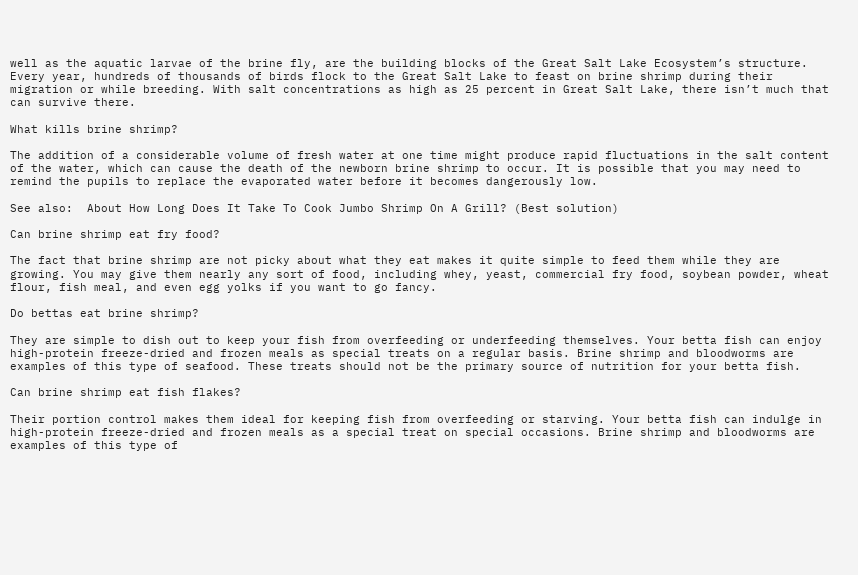well as the aquatic larvae of the brine fly, are the building blocks of the Great Salt Lake Ecosystem’s structure. Every year, hundreds of thousands of birds flock to the Great Salt Lake to feast on brine shrimp during their migration or while breeding. With salt concentrations as high as 25 percent in Great Salt Lake, there isn’t much that can survive there.

What kills brine shrimp?

The addition of a considerable volume of fresh water at one time might produce rapid fluctuations in the salt content of the water, which can cause the death of the newborn brine shrimp to occur. It is possible that you may need to remind the pupils to replace the evaporated water before it becomes dangerously low.

See also:  About How Long Does It Take To Cook Jumbo Shrimp On A Grill? (Best solution)

Can brine shrimp eat fry food?

The fact that brine shrimp are not picky about what they eat makes it quite simple to feed them while they are growing. You may give them nearly any sort of food, including whey, yeast, commercial fry food, soybean powder, wheat flour, fish meal, and even egg yolks if you want to go fancy.

Do bettas eat brine shrimp?

They are simple to dish out to keep your fish from overfeeding or underfeeding themselves. Your betta fish can enjoy high-protein freeze-dried and frozen meals as special treats on a regular basis. Brine shrimp and bloodworms are examples of this type of seafood. These treats should not be the primary source of nutrition for your betta fish.

Can brine shrimp eat fish flakes?

Their portion control makes them ideal for keeping fish from overfeeding or starving. Your betta fish can indulge in high-protein freeze-dried and frozen meals as a special treat on special occasions. Brine shrimp and bloodworms are examples of this type of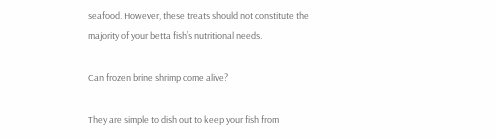seafood. However, these treats should not constitute the majority of your betta fish’s nutritional needs.

Can frozen brine shrimp come alive?

They are simple to dish out to keep your fish from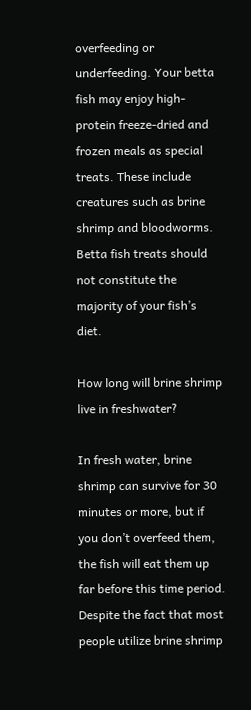overfeeding or underfeeding. Your betta fish may enjoy high-protein freeze-dried and frozen meals as special treats. These include creatures such as brine shrimp and bloodworms. Betta fish treats should not constitute the majority of your fish’s diet.

How long will brine shrimp live in freshwater?

In fresh water, brine shrimp can survive for 30 minutes or more, but if you don’t overfeed them, the fish will eat them up far before this time period. Despite the fact that most people utilize brine shrimp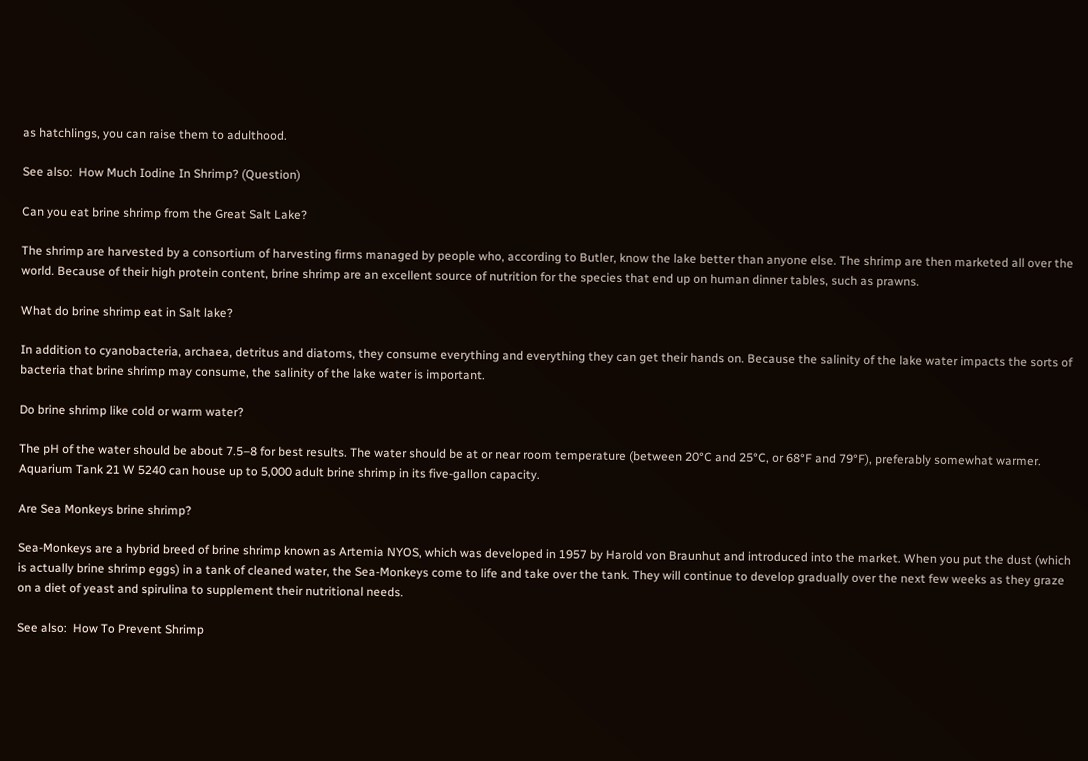as hatchlings, you can raise them to adulthood.

See also:  How Much Iodine In Shrimp? (Question)

Can you eat brine shrimp from the Great Salt Lake?

The shrimp are harvested by a consortium of harvesting firms managed by people who, according to Butler, know the lake better than anyone else. The shrimp are then marketed all over the world. Because of their high protein content, brine shrimp are an excellent source of nutrition for the species that end up on human dinner tables, such as prawns.

What do brine shrimp eat in Salt lake?

In addition to cyanobacteria, archaea, detritus and diatoms, they consume everything and everything they can get their hands on. Because the salinity of the lake water impacts the sorts of bacteria that brine shrimp may consume, the salinity of the lake water is important.

Do brine shrimp like cold or warm water?

The pH of the water should be about 7.5–8 for best results. The water should be at or near room temperature (between 20°C and 25°C, or 68°F and 79°F), preferably somewhat warmer. Aquarium Tank 21 W 5240 can house up to 5,000 adult brine shrimp in its five-gallon capacity.

Are Sea Monkeys brine shrimp?

Sea-Monkeys are a hybrid breed of brine shrimp known as Artemia NYOS, which was developed in 1957 by Harold von Braunhut and introduced into the market. When you put the dust (which is actually brine shrimp eggs) in a tank of cleaned water, the Sea-Monkeys come to life and take over the tank. They will continue to develop gradually over the next few weeks as they graze on a diet of yeast and spirulina to supplement their nutritional needs.

See also:  How To Prevent Shrimp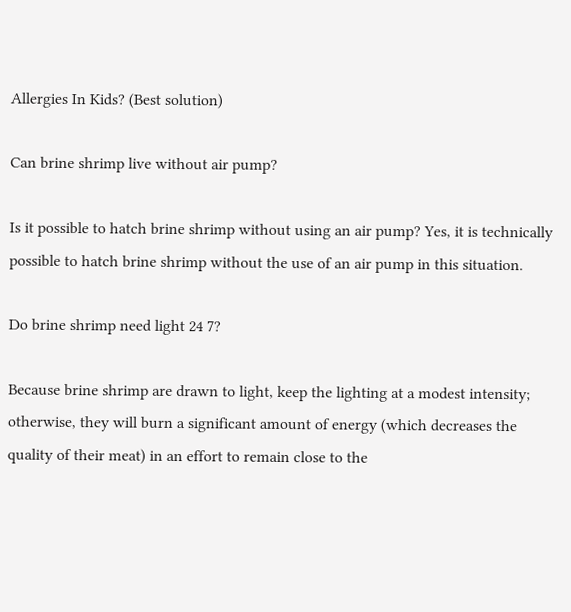Allergies In Kids? (Best solution)

Can brine shrimp live without air pump?

Is it possible to hatch brine shrimp without using an air pump? Yes, it is technically possible to hatch brine shrimp without the use of an air pump in this situation.

Do brine shrimp need light 24 7?

Because brine shrimp are drawn to light, keep the lighting at a modest intensity; otherwise, they will burn a significant amount of energy (which decreases the quality of their meat) in an effort to remain close to the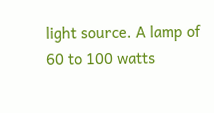light source. A lamp of 60 to 100 watts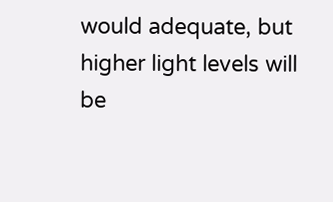would adequate, but higher light levels will be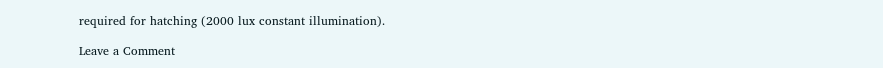required for hatching (2000 lux constant illumination).

Leave a Comment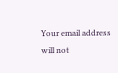Your email address will not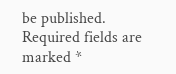be published. Required fields are marked *